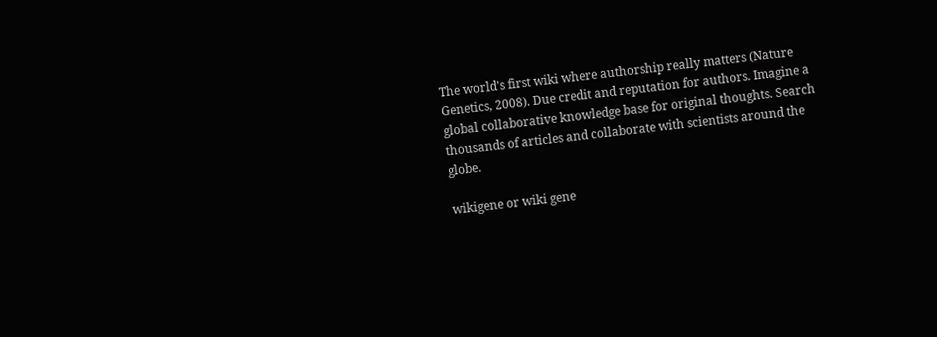The world's first wiki where authorship really matters (Nature Genetics, 2008). Due credit and reputation for authors. Imagine a global collaborative knowledge base for original thoughts. Search thousands of articles and collaborate with scientists around the globe.

wikigene or wiki gene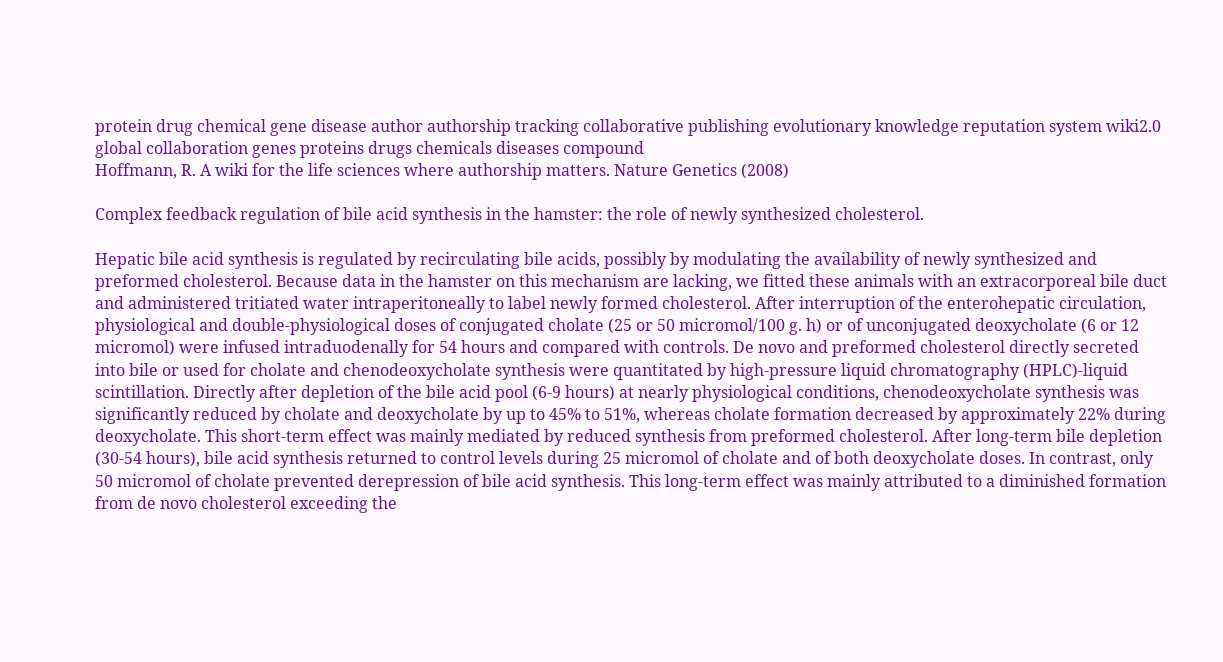protein drug chemical gene disease author authorship tracking collaborative publishing evolutionary knowledge reputation system wiki2.0 global collaboration genes proteins drugs chemicals diseases compound
Hoffmann, R. A wiki for the life sciences where authorship matters. Nature Genetics (2008)

Complex feedback regulation of bile acid synthesis in the hamster: the role of newly synthesized cholesterol.

Hepatic bile acid synthesis is regulated by recirculating bile acids, possibly by modulating the availability of newly synthesized and preformed cholesterol. Because data in the hamster on this mechanism are lacking, we fitted these animals with an extracorporeal bile duct and administered tritiated water intraperitoneally to label newly formed cholesterol. After interruption of the enterohepatic circulation, physiological and double-physiological doses of conjugated cholate (25 or 50 micromol/100 g. h) or of unconjugated deoxycholate (6 or 12 micromol) were infused intraduodenally for 54 hours and compared with controls. De novo and preformed cholesterol directly secreted into bile or used for cholate and chenodeoxycholate synthesis were quantitated by high-pressure liquid chromatography (HPLC)-liquid scintillation. Directly after depletion of the bile acid pool (6-9 hours) at nearly physiological conditions, chenodeoxycholate synthesis was significantly reduced by cholate and deoxycholate by up to 45% to 51%, whereas cholate formation decreased by approximately 22% during deoxycholate. This short-term effect was mainly mediated by reduced synthesis from preformed cholesterol. After long-term bile depletion (30-54 hours), bile acid synthesis returned to control levels during 25 micromol of cholate and of both deoxycholate doses. In contrast, only 50 micromol of cholate prevented derepression of bile acid synthesis. This long-term effect was mainly attributed to a diminished formation from de novo cholesterol exceeding the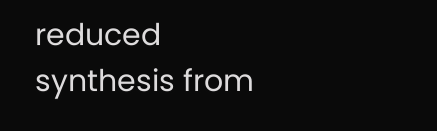reduced synthesis from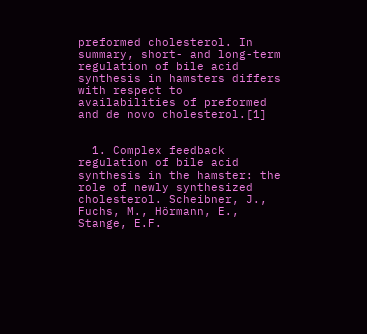preformed cholesterol. In summary, short- and long-term regulation of bile acid synthesis in hamsters differs with respect to availabilities of preformed and de novo cholesterol.[1]


  1. Complex feedback regulation of bile acid synthesis in the hamster: the role of newly synthesized cholesterol. Scheibner, J., Fuchs, M., Hörmann, E., Stange, E.F.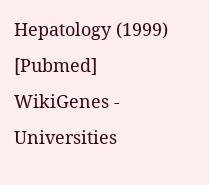Hepatology (1999) [Pubmed]
WikiGenes - Universities